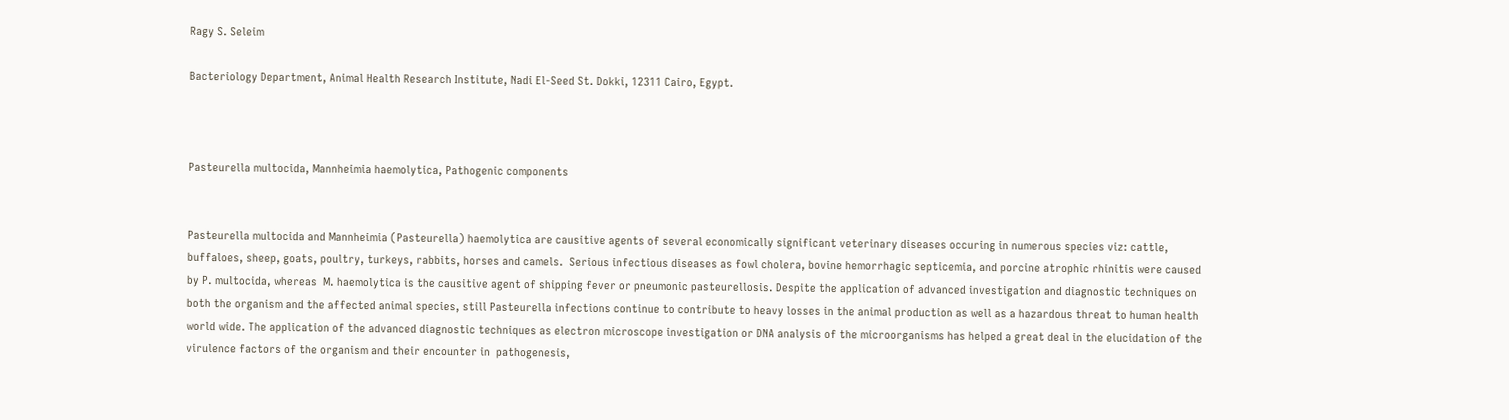Ragy S. Seleim

Bacteriology Department, Animal Health Research Institute, Nadi El-Seed St. Dokki, 12311 Cairo, Egypt.



Pasteurella multocida, Mannheimia haemolytica, Pathogenic components


Pasteurella multocida and Mannheimia (Pasteurella) haemolytica are causitive agents of several economically significant veterinary diseases occuring in numerous species viz: cattle, buffaloes, sheep, goats, poultry, turkeys, rabbits, horses and camels.  Serious infectious diseases as fowl cholera, bovine hemorrhagic septicemia, and porcine atrophic rhinitis were caused by P. multocida, whereas  M. haemolytica is the causitive agent of shipping fever or pneumonic pasteurellosis. Despite the application of advanced investigation and diagnostic techniques on both the organism and the affected animal species, still Pasteurella infections continue to contribute to heavy losses in the animal production as well as a hazardous threat to human health world wide. The application of the advanced diagnostic techniques as electron microscope investigation or DNA analysis of the microorganisms has helped a great deal in the elucidation of the virulence factors of the organism and their encounter in  pathogenesis,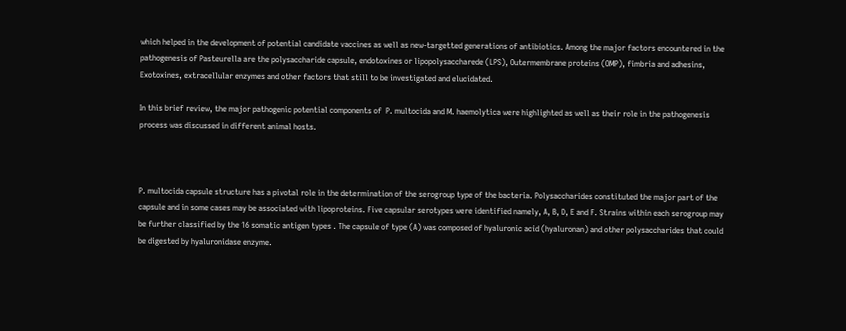which helped in the development of potential candidate vaccines as well as new-targetted generations of antibiotics. Among the major factors encountered in the pathogenesis of Pasteurella are the polysaccharide capsule, endotoxines or lipopolysaccharede (LPS), Outermembrane proteins (OMP), fimbria and adhesins, Exotoxines, extracellular enzymes and other factors that still to be investigated and elucidated.

In this brief review, the major pathogenic potential components of  P. multocida and M. haemolytica were highlighted as well as their role in the pathogenesis process was discussed in different animal hosts.



P. multocida capsule structure has a pivotal role in the determination of the serogroup type of the bacteria. Polysaccharides constituted the major part of the capsule and in some cases may be associated with lipoproteins. Five capsular serotypes were identified namely, A, B, D, E and F. Strains within each serogroup may be further classified by the 16 somatic antigen types . The capsule of type (A) was composed of hyaluronic acid (hyaluronan) and other polysaccharides that could be digested by hyaluronidase enzyme.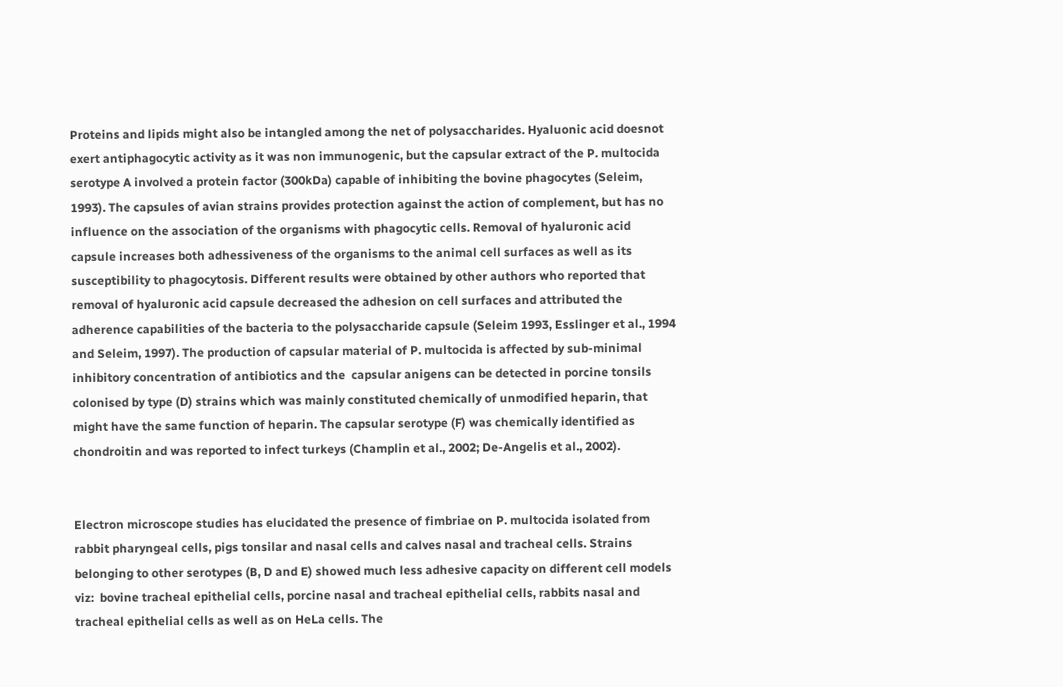Proteins and lipids might also be intangled among the net of polysaccharides. Hyaluonic acid doesnot exert antiphagocytic activity as it was non immunogenic, but the capsular extract of the P. multocida serotype A involved a protein factor (300kDa) capable of inhibiting the bovine phagocytes (Seleim, 1993). The capsules of avian strains provides protection against the action of complement, but has no influence on the association of the organisms with phagocytic cells. Removal of hyaluronic acid capsule increases both adhessiveness of the organisms to the animal cell surfaces as well as its susceptibility to phagocytosis. Different results were obtained by other authors who reported that removal of hyaluronic acid capsule decreased the adhesion on cell surfaces and attributed the adherence capabilities of the bacteria to the polysaccharide capsule (Seleim 1993, Esslinger et al., 1994 and Seleim, 1997). The production of capsular material of P. multocida is affected by sub-minimal inhibitory concentration of antibiotics and the  capsular anigens can be detected in porcine tonsils colonised by type (D) strains which was mainly constituted chemically of unmodified heparin, that might have the same function of heparin. The capsular serotype (F) was chemically identified as chondroitin and was reported to infect turkeys (Champlin et al., 2002; De-Angelis et al., 2002).


Electron microscope studies has elucidated the presence of fimbriae on P. multocida isolated from rabbit pharyngeal cells, pigs tonsilar and nasal cells and calves nasal and tracheal cells. Strains belonging to other serotypes (B, D and E) showed much less adhesive capacity on different cell models  viz:  bovine tracheal epithelial cells, porcine nasal and tracheal epithelial cells, rabbits nasal and tracheal epithelial cells as well as on HeLa cells. The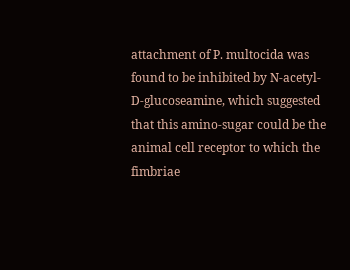attachment of P. multocida was found to be inhibited by N-acetyl-D-glucoseamine, which suggested that this amino-sugar could be the animal cell receptor to which the fimbriae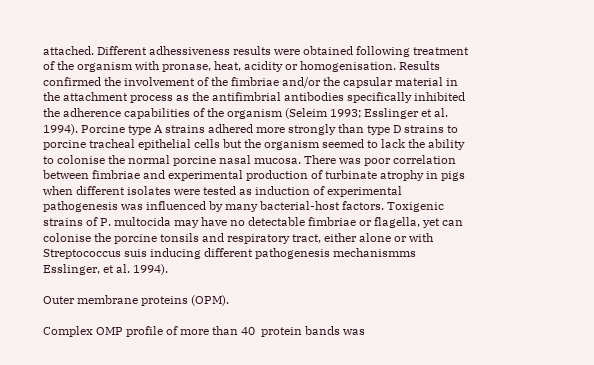attached. Different adhessiveness results were obtained following treatment of the organism with pronase, heat, acidity or homogenisation. Results confirmed the involvement of the fimbriae and/or the capsular material in the attachment process as the antifimbrial antibodies specifically inhibited the adherence capabilities of the organism (Seleim 1993; Esslinger et al. 1994). Porcine type A strains adhered more strongly than type D strains to porcine tracheal epithelial cells but the organism seemed to lack the ability to colonise the normal porcine nasal mucosa. There was poor correlation between fimbriae and experimental production of turbinate atrophy in pigs when different isolates were tested as induction of experimental pathogenesis was influenced by many bacterial-host factors. Toxigenic strains of P. multocida may have no detectable fimbriae or flagella, yet can colonise the porcine tonsils and respiratory tract, either alone or with Streptococcus suis inducing different pathogenesis mechanismms Esslinger, et al. 1994).

Outer membrane proteins (OPM).

Complex OMP profile of more than 40  protein bands was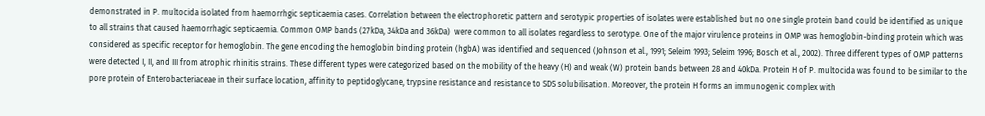demonstrated in P. multocida isolated from haemorrhgic septicaemia cases. Correlation between the electrophoretic pattern and serotypic properties of isolates were established but no one single protein band could be identified as unique to all strains that caused haemorrhagic septicaemia. Common OMP bands (27kDa, 34kDa and 36kDa)  were common to all isolates regardless to serotype. One of the major virulence proteins in OMP was hemoglobin-binding protein which was considered as specific receptor for hemoglobin. The gene encoding the hemoglobin binding protein (hgbA) was identified and sequenced (Johnson et al., 1991; Seleim 1993; Seleim 1996; Bosch et al., 2002). Three different types of OMP patterns were detected I, II, and III from atrophic rhinitis strains. These different types were categorized based on the mobility of the heavy (H) and weak (W) protein bands between 28 and 40kDa. Protein H of P. multocida was found to be similar to the pore protein of Enterobacteriaceae in their surface location, affinity to peptidoglycane, trypsine resistance and resistance to SDS solubilisation. Moreover, the protein H forms an immunogenic complex with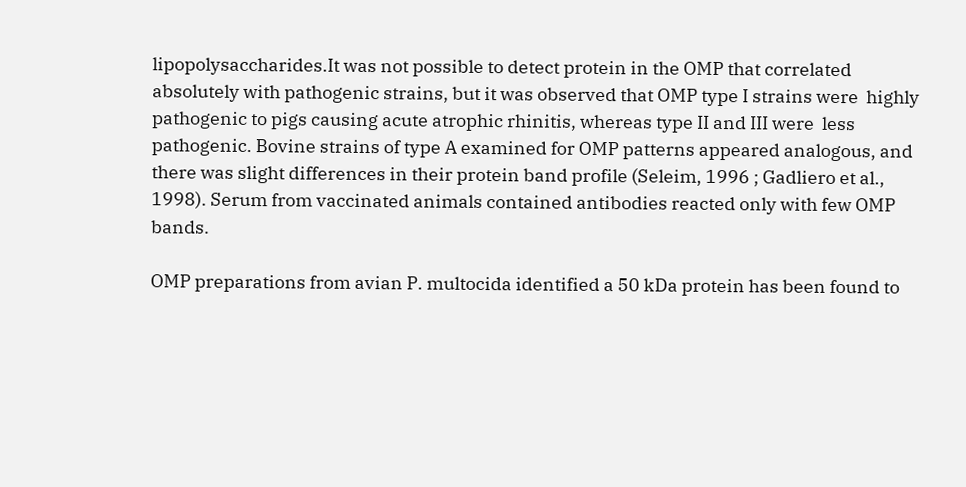lipopolysaccharides.It was not possible to detect protein in the OMP that correlated absolutely with pathogenic strains, but it was observed that OMP type I strains were  highly pathogenic to pigs causing acute atrophic rhinitis, whereas type II and III were  less pathogenic. Bovine strains of type A examined for OMP patterns appeared analogous, and there was slight differences in their protein band profile (Seleim, 1996 ; Gadliero et al., 1998). Serum from vaccinated animals contained antibodies reacted only with few OMP bands.

OMP preparations from avian P. multocida identified a 50 kDa protein has been found to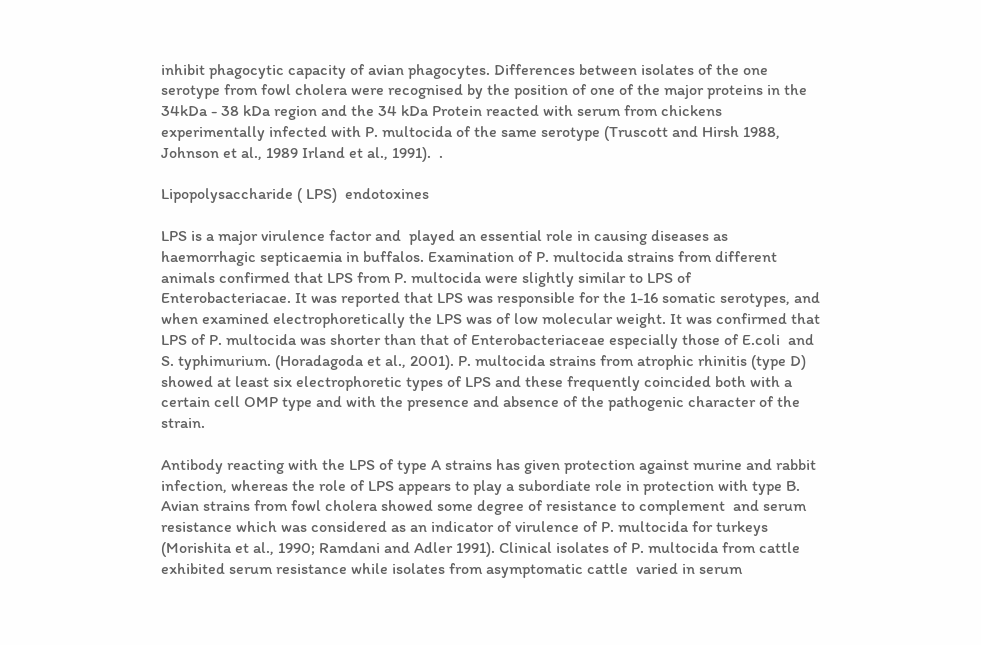inhibit phagocytic capacity of avian phagocytes. Differences between isolates of the one serotype from fowl cholera were recognised by the position of one of the major proteins in the 34kDa - 38 kDa region and the 34 kDa Protein reacted with serum from chickens experimentally infected with P. multocida of the same serotype (Truscott and Hirsh 1988, Johnson et al., 1989 Irland et al., 1991).  .

Lipopolysaccharide ( LPS)  endotoxines

LPS is a major virulence factor and  played an essential role in causing diseases as haemorrhagic septicaemia in buffalos. Examination of P. multocida strains from different animals confirmed that LPS from P. multocida were slightly similar to LPS of Enterobacteriacae. It was reported that LPS was responsible for the 1-16 somatic serotypes, and when examined electrophoretically the LPS was of low molecular weight. It was confirmed that LPS of P. multocida was shorter than that of Enterobacteriaceae especially those of E.coli  and S. typhimurium. (Horadagoda et al., 2001). P. multocida strains from atrophic rhinitis (type D) showed at least six electrophoretic types of LPS and these frequently coincided both with a certain cell OMP type and with the presence and absence of the pathogenic character of the strain.

Antibody reacting with the LPS of type A strains has given protection against murine and rabbit infection, whereas the role of LPS appears to play a subordiate role in protection with type B. Avian strains from fowl cholera showed some degree of resistance to complement  and serum resistance which was considered as an indicator of virulence of P. multocida for turkeys (Morishita et al., 1990; Ramdani and Adler 1991). Clinical isolates of P. multocida from cattle exhibited serum resistance while isolates from asymptomatic cattle  varied in serum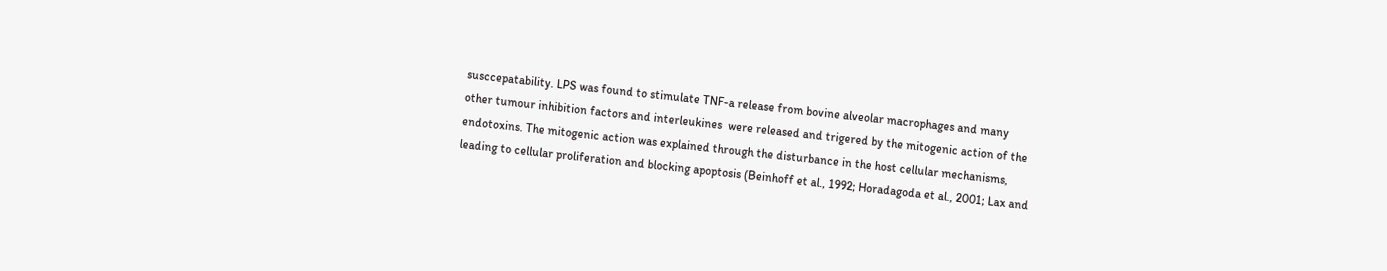susccepatability. LPS was found to stimulate TNF-a release from bovine alveolar macrophages and many other tumour inhibition factors and interleukines  were released and trigered by the mitogenic action of the endotoxins. The mitogenic action was explained through the disturbance in the host cellular mechanisms, leading to cellular proliferation and blocking apoptosis (Beinhoff et al., 1992; Horadagoda et al., 2001; Lax and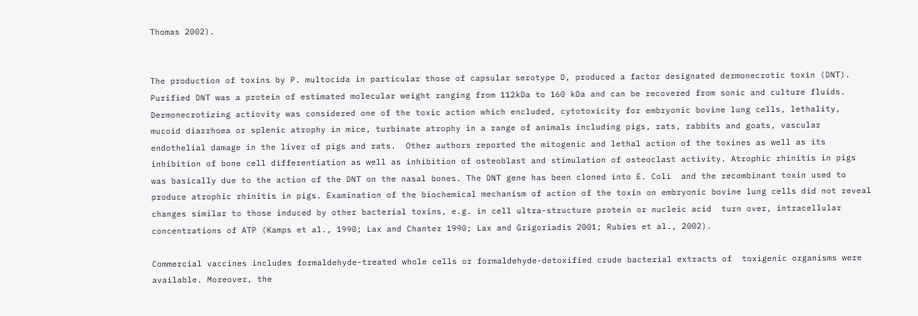Thomas 2002).


The production of toxins by P. multocida in particular those of capsular serotype D, produced a factor designated dermonecrotic toxin (DNT). Purified DNT was a protein of estimated molecular weight ranging from 112kDa to 160 kDa and can be recovered from sonic and culture fluids. Dermonecrotizing actiovity was considered one of the toxic action which encluded, cytotoxicity for embryonic bovine lung cells, lethality, mucoid diarrhoea or splenic atrophy in mice, turbinate atrophy in a range of animals including pigs, rats, rabbits and goats, vascular endothelial damage in the liver of pigs and rats.  Other authors reported the mitogenic and lethal action of the toxines as well as its inhibition of bone cell differentiation as well as inhibition of osteoblast and stimulation of osteoclast activity. Atrophic rhinitis in pigs was basically due to the action of the DNT on the nasal bones. The DNT gene has been cloned into E. Coli  and the recombinant toxin used to produce atrophic rhinitis in pigs. Examination of the biochemical mechanism of action of the toxin on embryonic bovine lung cells did not reveal changes similar to those induced by other bacterial toxins, e.g. in cell ultra-structure protein or nucleic acid  turn over, intracellular concentrations of ATP (Kamps et al., 1990; Lax and Chanter 1990; Lax and Grigoriadis 2001; Rubies et al., 2002).

Commercial vaccines includes formaldehyde-treated whole cells or formaldehyde-detoxified crude bacterial extracts of  toxigenic organisms were available. Moreover, the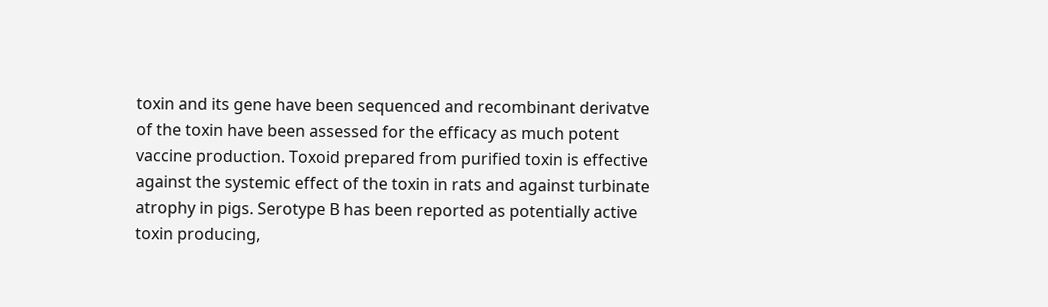toxin and its gene have been sequenced and recombinant derivatve of the toxin have been assessed for the efficacy as much potent vaccine production. Toxoid prepared from purified toxin is effective against the systemic effect of the toxin in rats and against turbinate atrophy in pigs. Serotype B has been reported as potentially active toxin producing,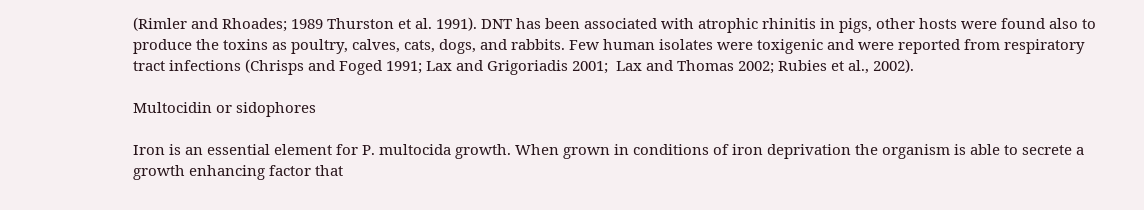(Rimler and Rhoades; 1989 Thurston et al. 1991). DNT has been associated with atrophic rhinitis in pigs, other hosts were found also to produce the toxins as poultry, calves, cats, dogs, and rabbits. Few human isolates were toxigenic and were reported from respiratory tract infections (Chrisps and Foged 1991; Lax and Grigoriadis 2001;  Lax and Thomas 2002; Rubies et al., 2002).

Multocidin or sidophores

Iron is an essential element for P. multocida growth. When grown in conditions of iron deprivation the organism is able to secrete a growth enhancing factor that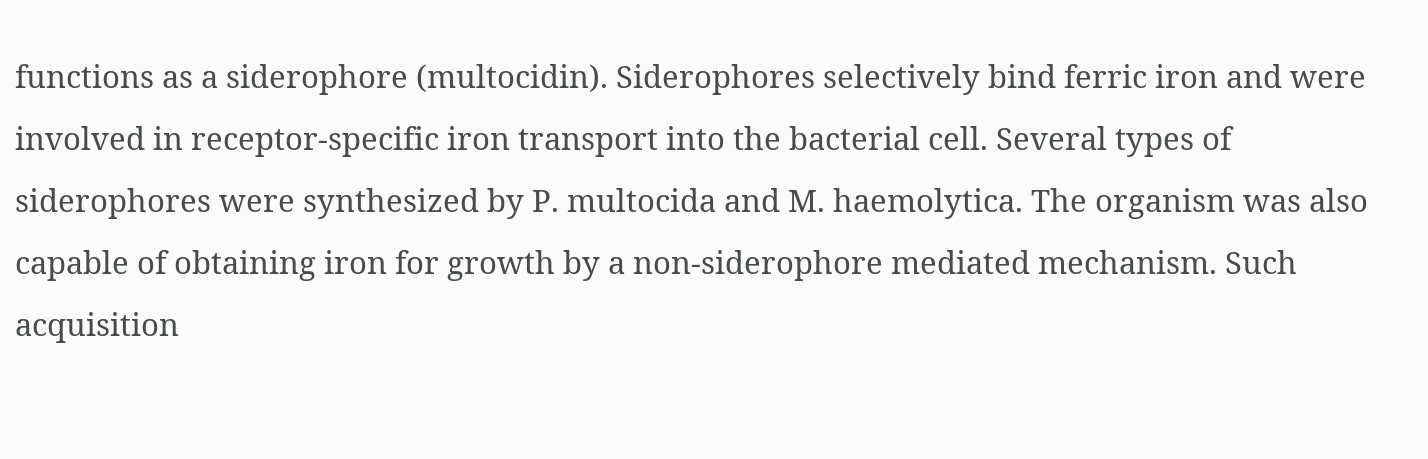functions as a siderophore (multocidin). Siderophores selectively bind ferric iron and were involved in receptor-specific iron transport into the bacterial cell. Several types of siderophores were synthesized by P. multocida and M. haemolytica. The organism was also capable of obtaining iron for growth by a non-siderophore mediated mechanism. Such acquisition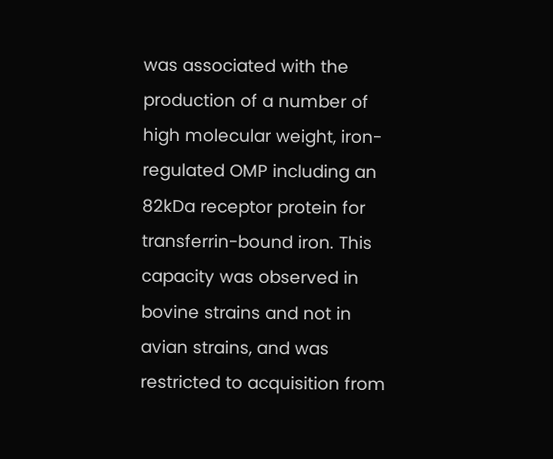was associated with the production of a number of high molecular weight, iron-regulated OMP including an 82kDa receptor protein for transferrin-bound iron. This capacity was observed in bovine strains and not in avian strains, and was restricted to acquisition from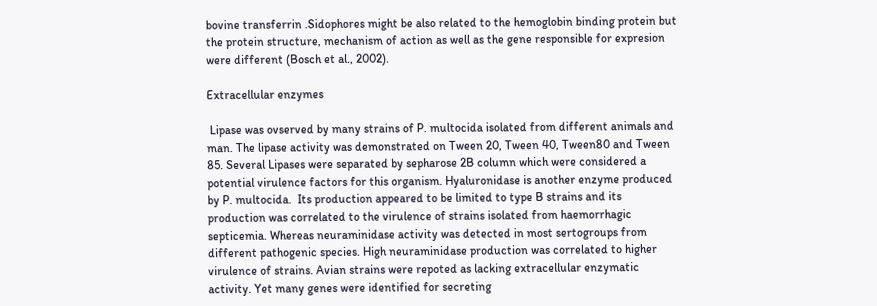bovine transferrin .Sidophores might be also related to the hemoglobin binding protein but the protein structure, mechanism of action as well as the gene responsible for expresion were different (Bosch et al., 2002).

Extracellular enzymes

 Lipase was ovserved by many strains of P. multocida isolated from different animals and man. The lipase activity was demonstrated on Tween 20, Tween 40, Tween80 and Tween 85. Several Lipases were separated by sepharose 2B column which were considered a potential virulence factors for this organism. Hyaluronidase is another enzyme produced by P. multocida.  Its production appeared to be limited to type B strains and its production was correlated to the virulence of strains isolated from haemorrhagic septicemia. Whereas neuraminidase activity was detected in most sertogroups from different pathogenic species. High neuraminidase production was correlated to higher virulence of strains. Avian strains were repoted as lacking extracellular enzymatic activity. Yet many genes were identified for secreting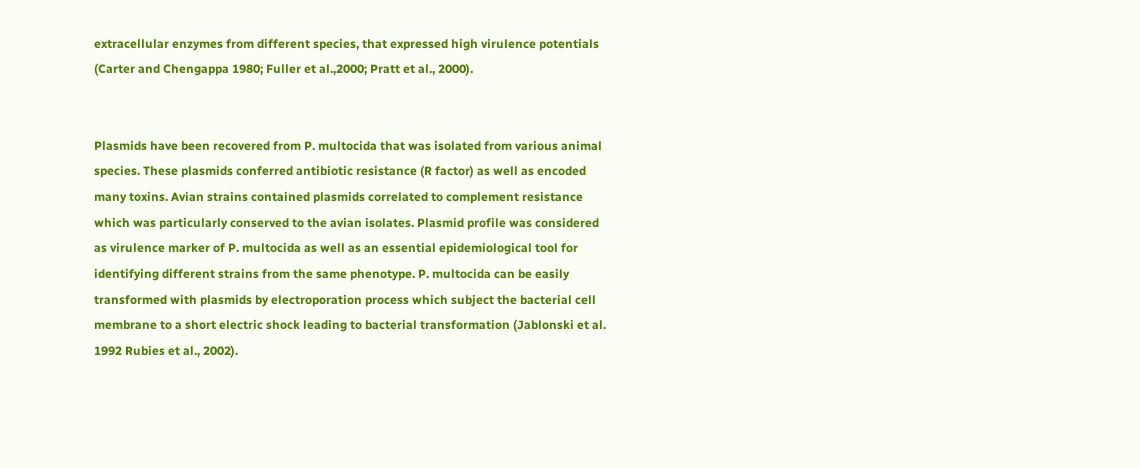extracellular enzymes from different species, that expressed high virulence potentials (Carter and Chengappa 1980; Fuller et al.,2000; Pratt et al., 2000).


Plasmids have been recovered from P. multocida that was isolated from various animal species. These plasmids conferred antibiotic resistance (R factor) as well as encoded many toxins. Avian strains contained plasmids correlated to complement resistance which was particularly conserved to the avian isolates. Plasmid profile was considered as virulence marker of P. multocida as well as an essential epidemiological tool for identifying different strains from the same phenotype. P. multocida can be easily transformed with plasmids by electroporation process which subject the bacterial cell membrane to a short electric shock leading to bacterial transformation (Jablonski et al. 1992 Rubies et al., 2002).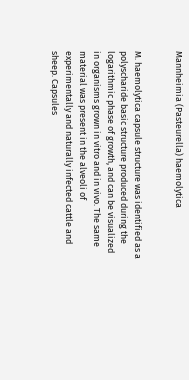Mannheimia (Pasteurella) haemolytica


M. haemolytica capsule structure was identified as a polyscharide basic structure produced during the logarithmic phase of growth, and can be visualized in organisms grown in vitro and in vivo. The same material was present in the alveoli of experimentally and naturally infected cattle and sheep. Capsules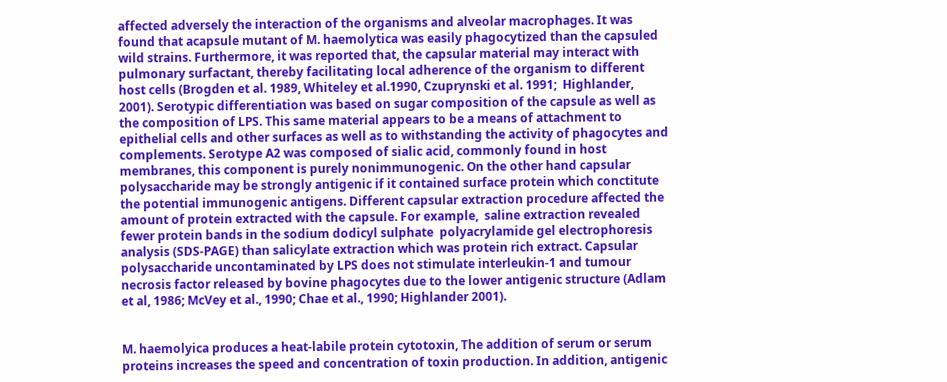affected adversely the interaction of the organisms and alveolar macrophages. It was found that acapsule mutant of M. haemolytica was easily phagocytized than the capsuled wild strains. Furthermore, it was reported that, the capsular material may interact with pulmonary surfactant, thereby facilitating local adherence of the organism to different host cells (Brogden et al. 1989, Whiteley et al.1990, Czuprynski et al. 1991;  Highlander, 2001). Serotypic differentiation was based on sugar composition of the capsule as well as the composition of LPS. This same material appears to be a means of attachment to epithelial cells and other surfaces as well as to withstanding the activity of phagocytes and complements. Serotype A2 was composed of sialic acid, commonly found in host membranes, this component is purely nonimmunogenic. On the other hand capsular polysaccharide may be strongly antigenic if it contained surface protein which conctitute the potential immunogenic antigens. Different capsular extraction procedure affected the amount of protein extracted with the capsule. For example,  saline extraction revealed  fewer protein bands in the sodium dodicyl sulphate  polyacrylamide gel electrophoresis analysis (SDS-PAGE) than salicylate extraction which was protein rich extract. Capsular polysaccharide uncontaminated by LPS does not stimulate interleukin-1 and tumour necrosis factor released by bovine phagocytes due to the lower antigenic structure (Adlam et al, 1986; McVey et al., 1990; Chae et al., 1990; Highlander 2001).


M. haemolyica produces a heat-labile protein cytotoxin, The addition of serum or serum proteins increases the speed and concentration of toxin production. In addition, antigenic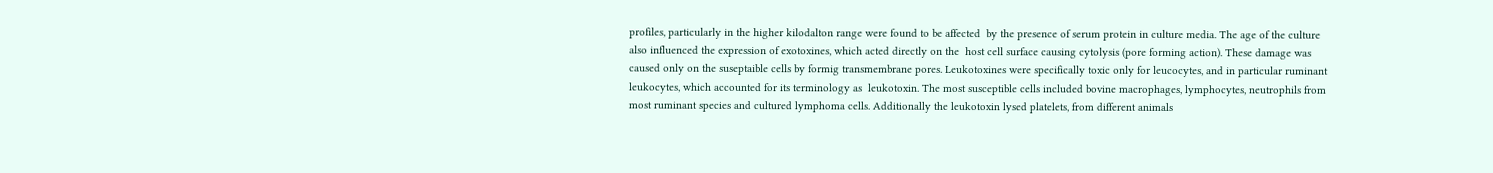profiles, particularly in the higher kilodalton range were found to be affected  by the presence of serum protein in culture media. The age of the culture also influenced the expression of exotoxines, which acted directly on the  host cell surface causing cytolysis (pore forming action). These damage was caused only on the suseptaible cells by formig transmembrane pores. Leukotoxines were specifically toxic only for leucocytes, and in particular ruminant  leukocytes, which accounted for its terminology as  leukotoxin. The most susceptible cells included bovine macrophages, lymphocytes, neutrophils from most ruminant species and cultured lymphoma cells. Additionally the leukotoxin lysed platelets, from different animals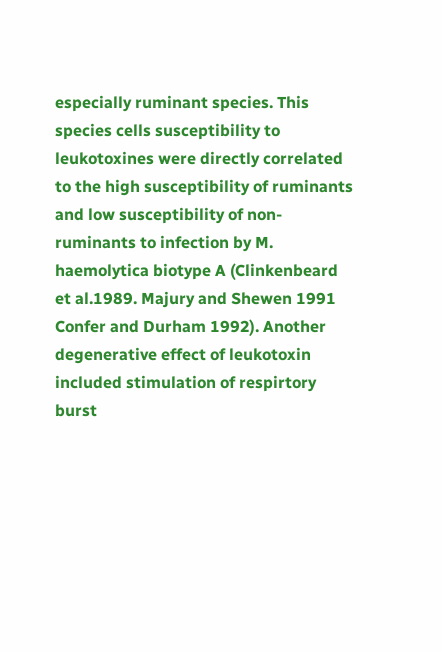especially ruminant species. This species cells susceptibility to leukotoxines were directly correlated to the high susceptibility of ruminants and low susceptibility of non-ruminants to infection by M. haemolytica biotype A (Clinkenbeard et al.1989. Majury and Shewen 1991 Confer and Durham 1992). Another degenerative effect of leukotoxin included stimulation of respirtory burst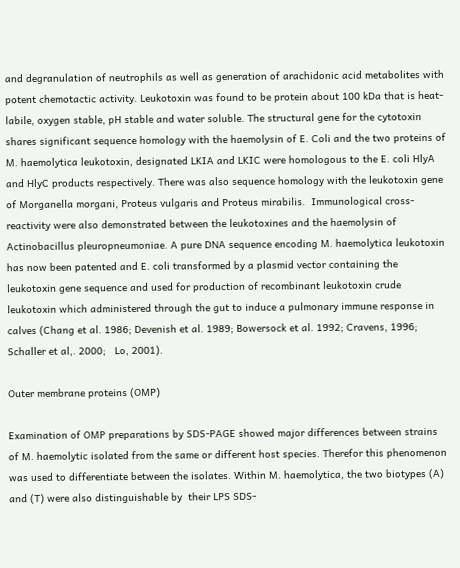and degranulation of neutrophils as well as generation of arachidonic acid metabolites with potent chemotactic activity. Leukotoxin was found to be protein about 100 kDa that is heat-labile, oxygen stable, pH stable and water soluble. The structural gene for the cytotoxin shares significant sequence homology with the haemolysin of E. Coli and the two proteins of M. haemolytica leukotoxin, designated LKIA and LKIC were homologous to the E. coli HlyA  and HlyC products respectively. There was also sequence homology with the leukotoxin gene of Morganella morgani, Proteus vulgaris and Proteus mirabilis.  Immunological cross-reactivity were also demonstrated between the leukotoxines and the haemolysin of Actinobacillus pleuropneumoniae. A pure DNA sequence encoding M. haemolytica leukotoxin has now been patented and E. coli transformed by a plasmid vector containing the leukotoxin gene sequence and used for production of recombinant leukotoxin crude leukotoxin which administered through the gut to induce a pulmonary immune response in calves (Chang et al. 1986; Devenish et al. 1989; Bowersock et al. 1992; Cravens, 1996;   Schaller et al,. 2000;   Lo, 2001).

Outer membrane proteins (OMP)

Examination of OMP preparations by SDS-PAGE showed major differences between strains of M. haemolytic isolated from the same or different host species. Therefor this phenomenon was used to differentiate between the isolates. Within M. haemolytica, the two biotypes (A) and (T) were also distinguishable by  their LPS SDS-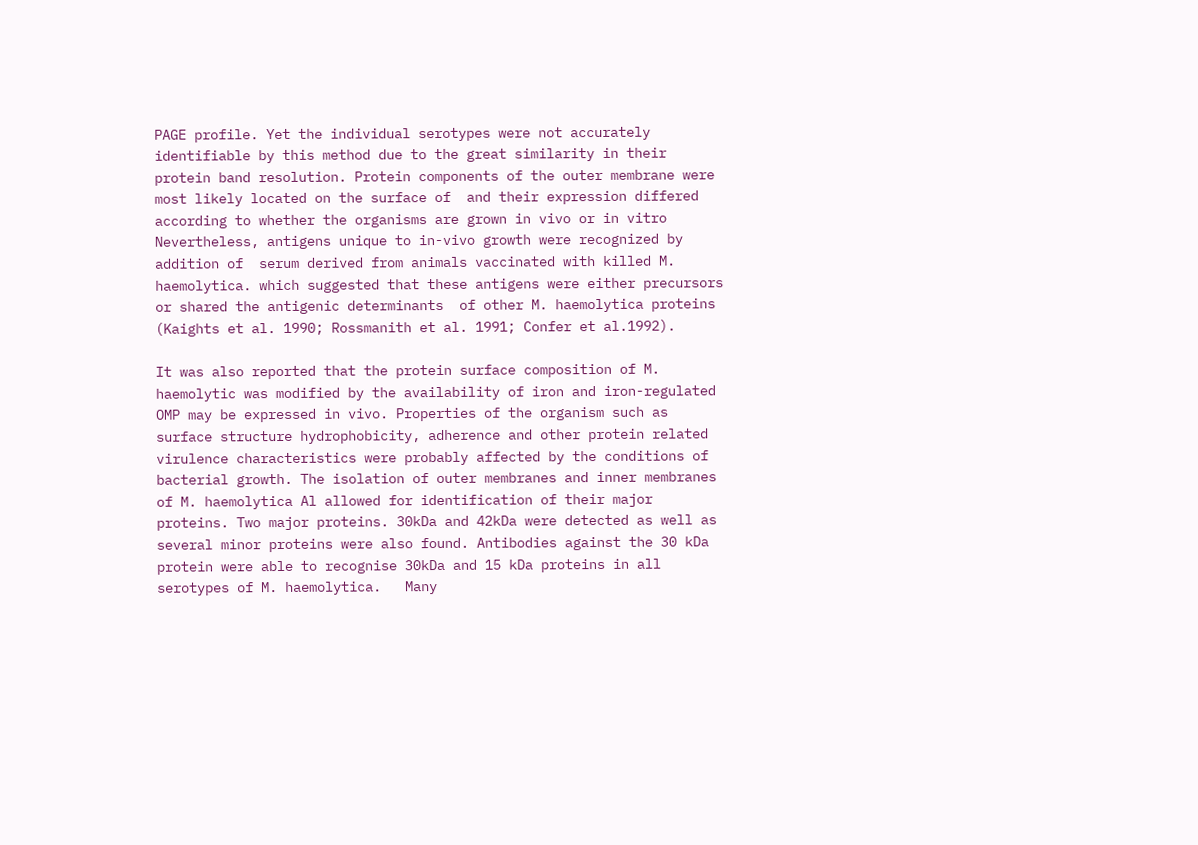PAGE profile. Yet the individual serotypes were not accurately identifiable by this method due to the great similarity in their protein band resolution. Protein components of the outer membrane were most likely located on the surface of  and their expression differed according to whether the organisms are grown in vivo or in vitro  Nevertheless, antigens unique to in-vivo growth were recognized by addition of  serum derived from animals vaccinated with killed M. haemolytica. which suggested that these antigens were either precursors or shared the antigenic determinants  of other M. haemolytica proteins (Kaights et al. 1990; Rossmanith et al. 1991; Confer et al.1992).

It was also reported that the protein surface composition of M. haemolytic was modified by the availability of iron and iron-regulated OMP may be expressed in vivo. Properties of the organism such as surface structure hydrophobicity, adherence and other protein related virulence characteristics were probably affected by the conditions of bacterial growth. The isolation of outer membranes and inner membranes of M. haemolytica Al allowed for identification of their major proteins. Two major proteins. 30kDa and 42kDa were detected as well as several minor proteins were also found. Antibodies against the 30 kDa protein were able to recognise 30kDa and 15 kDa proteins in all serotypes of M. haemolytica.   Many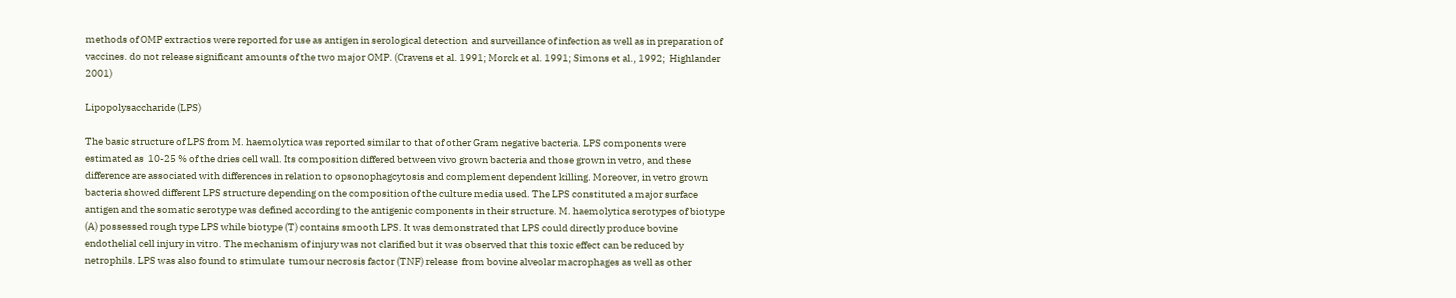methods of OMP extractios were reported for use as antigen in serological detection  and surveillance of infection as well as in preparation of vaccines. do not release significant amounts of the two major OMP. (Cravens et al. 1991; Morck et al. 1991; Simons et al., 1992;  Highlander 2001)

Lipopolysaccharide (LPS)

The basic structure of LPS from M. haemolytica was reported similar to that of other Gram negative bacteria. LPS components were estimated as  10-25 % of the dries cell wall. Its composition differed between vivo grown bacteria and those grown in vetro, and these difference are associated with differences in relation to opsonophagcytosis and complement dependent killing. Moreover, in vetro grown bacteria showed different LPS structure depending on the composition of the culture media used. The LPS constituted a major surface antigen and the somatic serotype was defined according to the antigenic components in their structure. M. haemolytica serotypes of biotype (A) possessed rough type LPS while biotype (T) contains smooth LPS. It was demonstrated that LPS could directly produce bovine endothelial cell injury in vitro. The mechanism of injury was not clarified but it was observed that this toxic effect can be reduced by netrophils. LPS was also found to stimulate  tumour necrosis factor (TNF) release  from bovine alveolar macrophages as well as other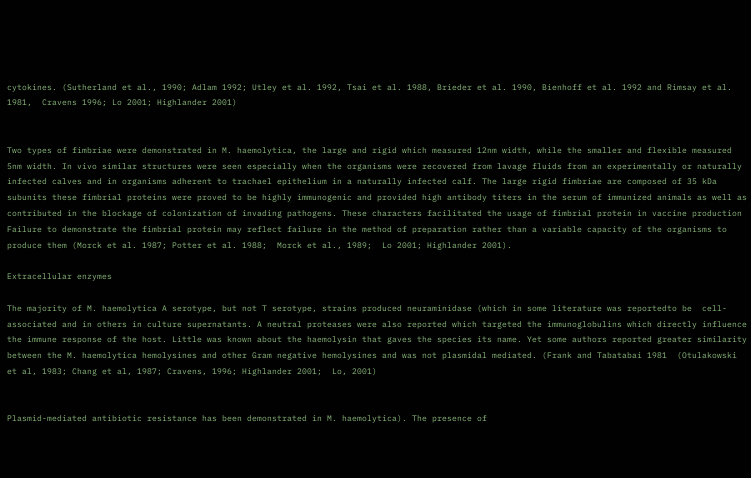cytokines. (Sutherland et al., 1990; Adlam 1992; Utley et al. 1992, Tsai et al. 1988, Brieder et al. 1990, Bienhoff et al. 1992 and Rimsay et al. 1981,  Cravens 1996; Lo 2001; Highlander 2001)


Two types of fimbriae were demonstrated in M. haemolytica, the large and rigid which measured 12nm width, while the smaller and flexible measured 5nm width. In vivo similar structures were seen especially when the organisms were recovered from lavage fluids from an experimentally or naturally infected calves and in organisms adherent to trachael epithelium in a naturally infected calf. The large rigid fimbriae are composed of 35 kDa subunits these fimbrial proteins were proved to be highly immunogenic and provided high antibody titers in the serum of immunized animals as well as contributed in the blockage of colonization of invading pathogens. These characters facilitated the usage of fimbrial protein in vaccine production Failure to demonstrate the fimbrial protein may reflect failure in the method of preparation rather than a variable capacity of the organisms to produce them (Morck et al. 1987; Potter et al. 1988;  Morck et al., 1989;  Lo 2001; Highlander 2001).

Extracellular enzymes

The majority of M. haemolytica A serotype, but not T serotype, strains produced neuraminidase (which in some literature was reportedto be  cell-associated and in others in culture supernatants. A neutral proteases were also reported which targeted the immunoglobulins which directly influence the immune response of the host. Little was known about the haemolysin that gaves the species its name. Yet some authors reported greater similarity between the M. haemolytica hemolysines and other Gram negative hemolysines and was not plasmidal mediated. (Frank and Tabatabai 1981  (Otulakowski et al, 1983; Chang et al, 1987; Cravens, 1996; Highlander 2001;  Lo, 2001)


Plasmid-mediated antibiotic resistance has been demonstrated in M. haemolytica). The presence of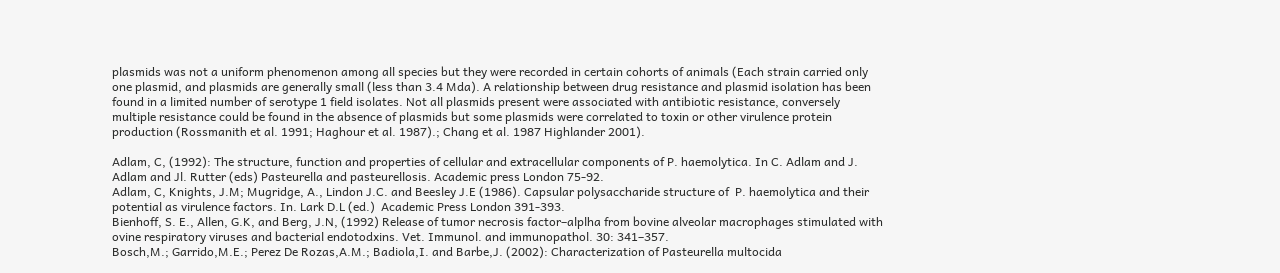plasmids was not a uniform phenomenon among all species but they were recorded in certain cohorts of animals (Each strain carried only one plasmid, and plasmids are generally small (less than 3.4 Mda). A relationship between drug resistance and plasmid isolation has been found in a limited number of serotype 1 field isolates. Not all plasmids present were associated with antibiotic resistance, conversely multiple resistance could be found in the absence of plasmids but some plasmids were correlated to toxin or other virulence protein production (Rossmanith et al. 1991; Haghour et al. 1987).; Chang et al. 1987 Highlander 2001).

Adlam, C, (1992): The structure, function and properties of cellular and extracellular components of P. haemolytica. In C. Adlam and J. Adlam and Jl. Rutter (eds) Pasteurella and pasteurellosis. Academic press London 75-92.
Adlam, C, Knights, J.M; Mugridge, A., Lindon J.C. and Beesley J.E (1986). Capsular polysaccharide structure of  P. haemolytica and their potential as virulence factors. In. Lark D.L (ed.)  Academic Press London 391-393.
Bienhoff, S. E., Allen, G.K, and Berg, J.N, (1992) Release of tumor necrosis factor–alplha from bovine alveolar macrophages stimulated with ovine respiratory viruses and bacterial endotodxins. Vet. Immunol. and immunopathol. 30: 341–357.
Bosch,M.; Garrido,M.E.; Perez De Rozas,A.M.; Badiola,I. and Barbe,J. (2002): Characterization of Pasteurella multocida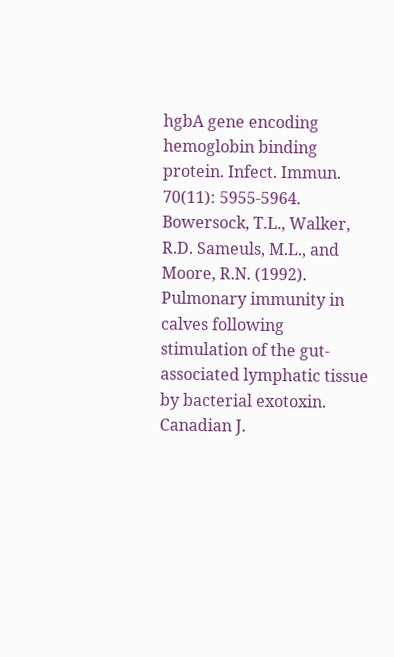hgbA gene encoding hemoglobin binding protein. Infect. Immun. 70(11): 5955-5964.
Bowersock, T.L., Walker, R.D. Sameuls, M.L., and Moore, R.N. (1992). Pulmonary immunity in calves following stimulation of the gut-associated lymphatic tissue by bacterial exotoxin. Canadian J.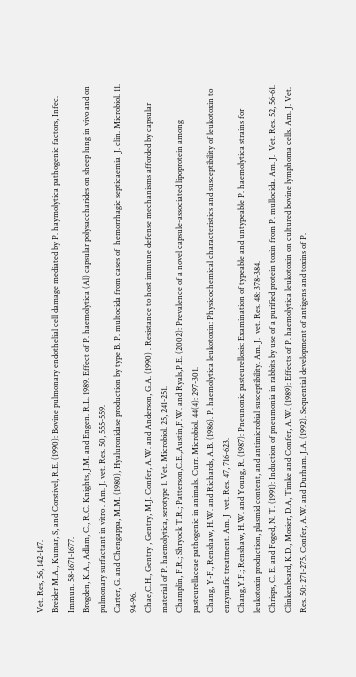Vet. Res, 56, 142-147.
Breider M.A., Kumar, S, and Corstivel, R.E. (1990): Bovine pulmonary endothelial cell damage mediated by P. haymolytica pathogenic factors, Infec. Immun. 58-1671-1677.
Brogden, K.A., Adlam, C., R.C. Knights, J.M. and Engen. R.L. 1989. Effect of P. haemolytica (Al) capsular polysaccharides on sheep lung in vivo and on pulmonary surfactant in vitro . Am. J. vet. Res. 50, 555-559.
Carter, G. and Chengappa, M.M. (1980), Hyaluronidase production by type B. P. multocida from cases of  hemorrhagic septicaemia  J. clin. Microbiol. 11. 94-96.
Chae,C.H., Gentry , Gentry, M.J. Confer, A.W. and Anderson, G.A. (1990) . Resistance to host immune defense mechanisms afforded by capsular material of P. haemolytica, serotype 1. Vet. Microbiol. 25, 241-251.
Champlin, F.R.; Shryock T.R.; Patterson,C.E.,Austin,F.W. and Ryals,P.E. (2002): Prevalence of a novel capsule-associated lipoprotein among pasteurellaceae pathogenic in animals. Curr. Microbiol. 44(4): 297-301.
Chang, Y-F., Renshaw, H.W. and Richards, A.B. (1986). P. haemolytica leukotoxin: Physicochemical characteristics and susceptibility of leukotoxin to enzymafic treatment. Am. J  vet. Res. 47, 716-623.
Chang,Y.F.; Renshaw, H.W. and Young, R. (1987): Pneunonic pasteurellosis: Examination of typeable and untypeable P. haemolytica strains for leukotoxin production, plasmid content, and antimicrobial susceptibility. Am. J.  vet. Res. 48: 378-384.
Chrisps, C. E. and Foged, N. T. (1991): Induction of pneumonia in rabbits by use of a purified protein toxin from P. mullocida. Am. J.  Vet. Res. 52, 56-61.
Clinkenbeard, K.D., Mosier, D.A, Timke and Confer, A.W. (1989): Effects of P. haemolytica leukotoxin on cultured bovine lymphoma cells. Am. J. Vet. Res. 50: 271-275. Confer, A.W. and Durham. J.A. (1992). Sequential development of antigens and toxins of P.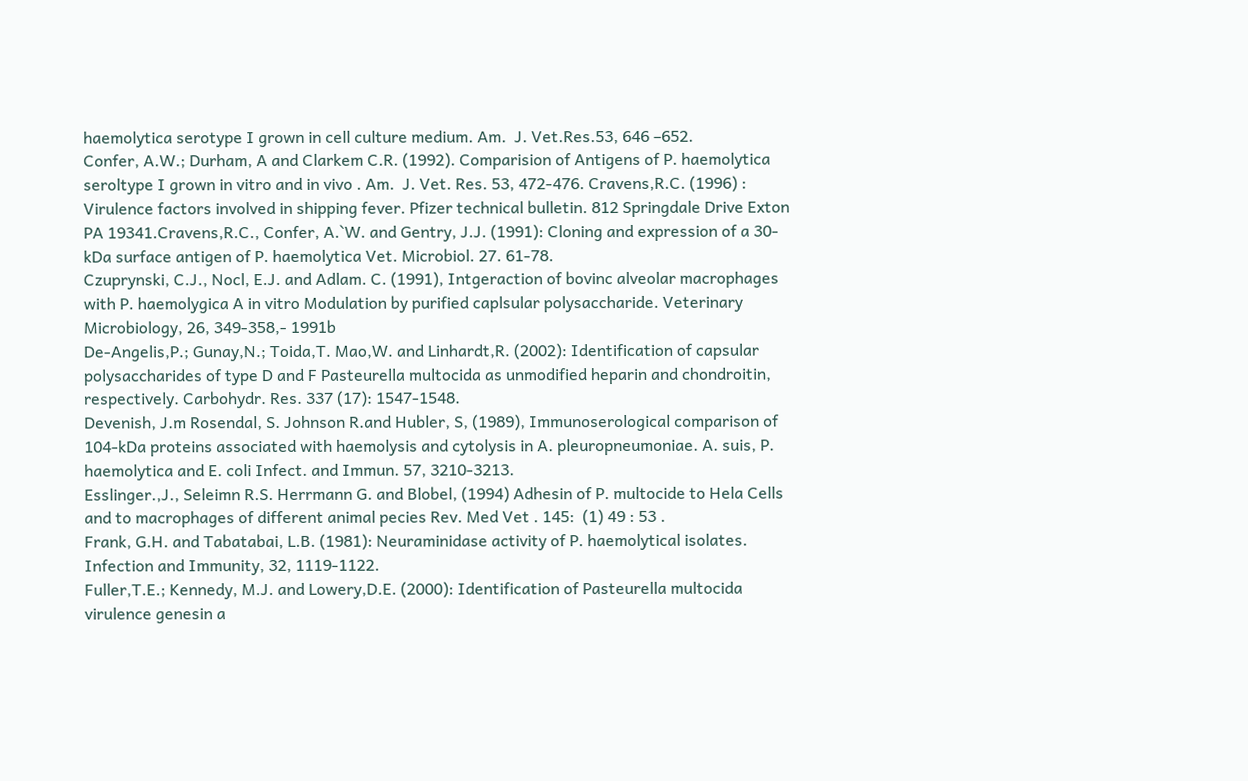haemolytica serotype I grown in cell culture medium. Am.  J. Vet.Res.53, 646 –652.
Confer, A.W.; Durham, A and Clarkem C.R. (1992). Comparision of Antigens of P. haemolytica seroltype I grown in vitro and in vivo . Am.  J. Vet. Res. 53, 472-476. Cravens,R.C. (1996) : Virulence factors involved in shipping fever. Pfizer technical bulletin. 812 Springdale Drive Exton PA 19341.Cravens,R.C., Confer, A.`W. and Gentry, J.J. (1991): Cloning and expression of a 30-kDa surface antigen of P. haemolytica Vet. Microbiol. 27. 61-78.
Czuprynski, C.J., Nocl, E.J. and Adlam. C. (1991), Intgeraction of bovinc alveolar macrophages with P. haemolygica A in vitro Modulation by purified caplsular polysaccharide. Veterinary Microbiology, 26, 349-358,- 1991b
De-Angelis,P.; Gunay,N.; Toida,T. Mao,W. and Linhardt,R. (2002): Identification of capsular polysaccharides of type D and F Pasteurella multocida as unmodified heparin and chondroitin, respectively. Carbohydr. Res. 337 (17): 1547-1548.
Devenish, J.m Rosendal, S. Johnson R.and Hubler, S, (1989), Immunoserological comparison of 104-kDa proteins associated with haemolysis and cytolysis in A. pleuropneumoniae. A. suis, P. haemolytica and E. coli Infect. and Immun. 57, 3210-3213.
Esslinger.,J., Seleimn R.S. Herrmann G. and Blobel, (1994) Adhesin of P. multocide to Hela Cells and to macrophages of different animal pecies Rev. Med Vet . 145:  (1) 49 : 53 .
Frank, G.H. and Tabatabai, L.B. (1981): Neuraminidase activity of P. haemolytical isolates. Infection and Immunity, 32, 1119-1122.
Fuller,T.E.; Kennedy, M.J. and Lowery,D.E. (2000): Identification of Pasteurella multocida virulence genesin a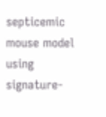septicemic mouse model using signature-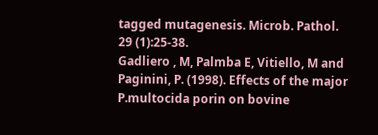tagged mutagenesis. Microb. Pathol. 29 (1):25-38.
Gadliero , M, Palmba E, Vitiello, M and Paginini, P. (1998). Effects of the major P.multocida porin on bovine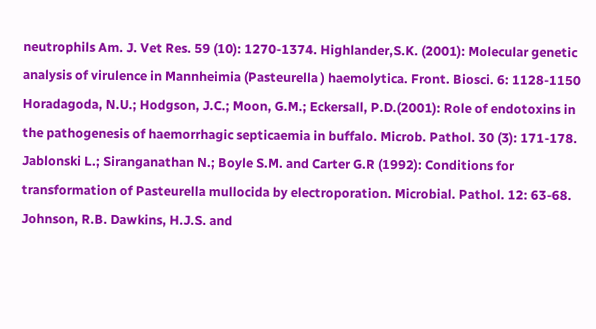neutrophils Am. J. Vet Res. 59 (10): 1270-1374. Highlander,S.K. (2001): Molecular genetic analysis of virulence in Mannheimia (Pasteurella ) haemolytica. Front. Biosci. 6: 1128-1150
Horadagoda, N.U.; Hodgson, J.C.; Moon, G.M.; Eckersall, P.D.(2001): Role of endotoxins in the pathogenesis of haemorrhagic septicaemia in buffalo. Microb. Pathol. 30 (3): 171-178.
Jablonski L.; Siranganathan N.; Boyle S.M. and Carter G.R (1992): Conditions for transformation of Pasteurella mullocida by electroporation. Microbial. Pathol. 12: 63-68.
Johnson, R.B. Dawkins, H.J.S. and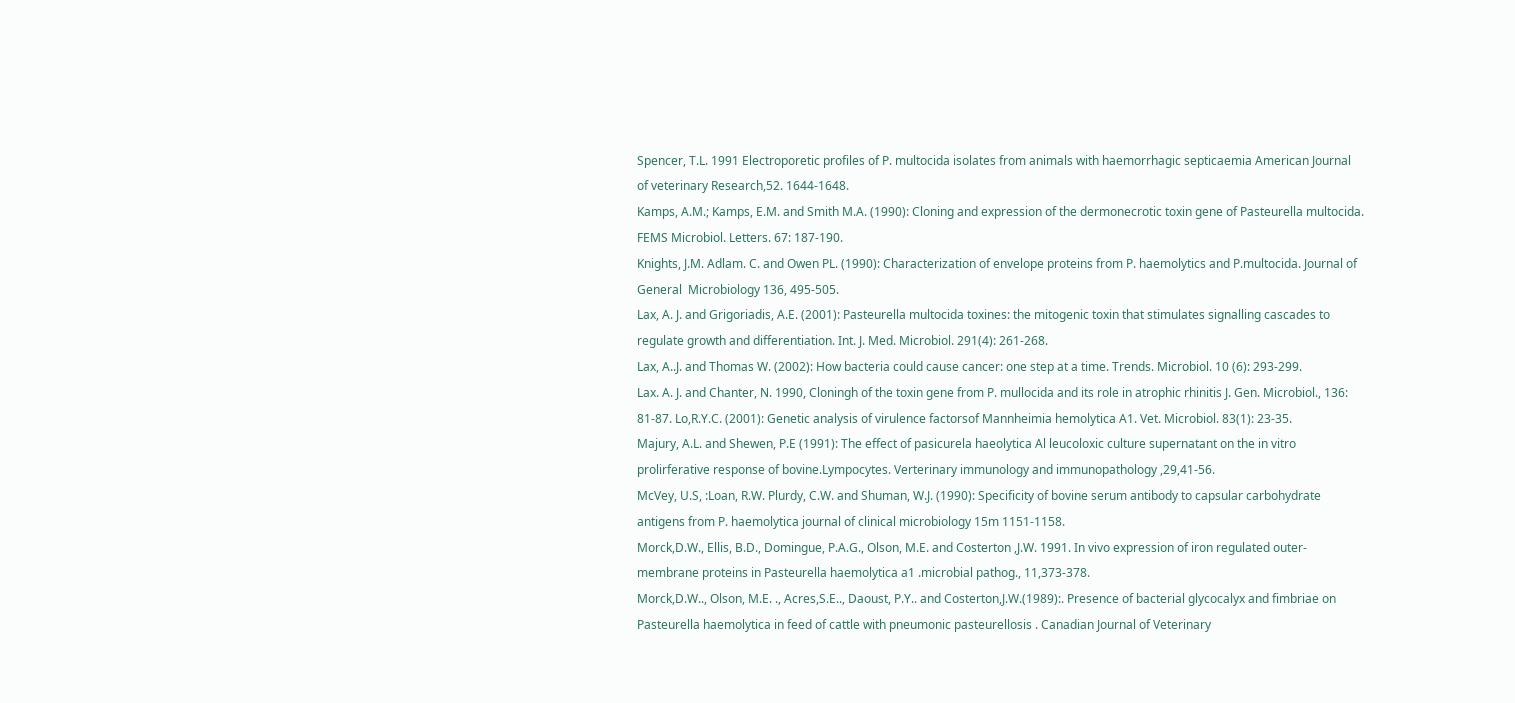Spencer, T.L. 1991 Electroporetic profiles of P. multocida isolates from animals with haemorrhagic septicaemia American Journal of veterinary Research,52. 1644-1648.
Kamps, A.M.; Kamps, E.M. and Smith M.A. (1990): Cloning and expression of the dermonecrotic toxin gene of Pasteurella multocida. FEMS Microbiol. Letters. 67: 187-190.
Knights, J.M. Adlam. C. and Owen PL. (1990): Characterization of envelope proteins from P. haemolytics and P.multocida. Journal of General  Microbiology 136, 495-505.
Lax, A. J. and Grigoriadis, A.E. (2001): Pasteurella multocida toxines: the mitogenic toxin that stimulates signalling cascades to regulate growth and differentiation. Int. J. Med. Microbiol. 291(4): 261-268.
Lax, A..J. and Thomas W. (2002): How bacteria could cause cancer: one step at a time. Trends. Microbiol. 10 (6): 293-299.
Lax. A. J. and Chanter, N. 1990, Cloningh of the toxin gene from P. mullocida and its role in atrophic rhinitis J. Gen. Microbiol., 136: 81-87. Lo,R.Y.C. (2001): Genetic analysis of virulence factorsof Mannheimia hemolytica A1. Vet. Microbiol. 83(1): 23-35.
Majury, A.L. and Shewen, P.E (1991): The effect of pasicurela haeolytica Al leucoloxic culture supernatant on the in vitro prolirferative response of bovine.Lympocytes. Verterinary immunology and immunopathology ,29,41-56.
McVey, U.S, :Loan, R.W. Plurdy, C.W. and Shuman, W.J. (1990): Specificity of bovine serum antibody to capsular carbohydrate antigens from P. haemolytica journal of clinical microbiology 15m 1151-1158.
Morck,D.W., Ellis, B.D., Domingue, P.A.G., Olson, M.E. and Costerton ,J.W. 1991. In vivo expression of iron regulated outer-membrane proteins in Pasteurella haemolytica a1 .microbial pathog., 11,373-378.
Morck,D.W.., Olson, M.E. ., Acres,S.E.., Daoust, P.Y.. and Costerton,J.W.(1989):. Presence of bacterial glycocalyx and fimbriae on Pasteurella haemolytica in feed of cattle with pneumonic pasteurellosis . Canadian Journal of Veterinary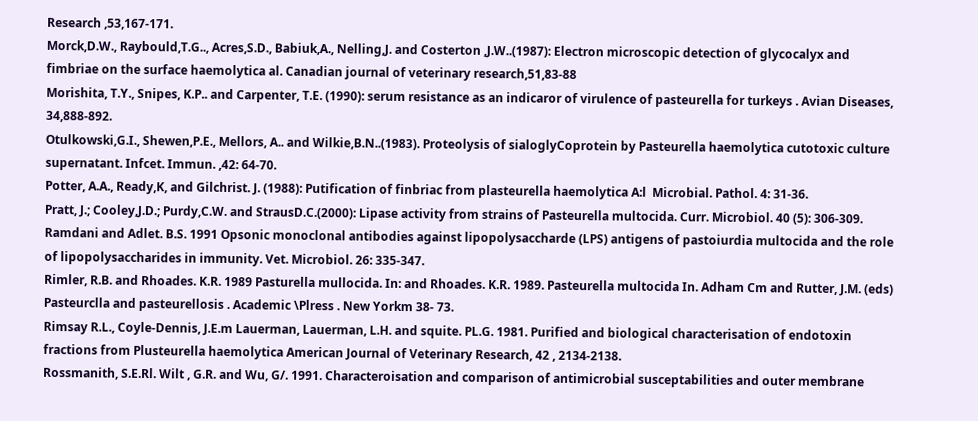Research ,53,167-171.
Morck,D.W., Raybould,T.G.., Acres,S.D., Babiuk,A., Nelling,J. and Costerton ,J.W..(1987): Electron microscopic detection of glycocalyx and fimbriae on the surface haemolytica al. Canadian journal of veterinary research,51,83-88
Morishita, T.Y., Snipes, K.P.. and Carpenter, T.E. (1990): serum resistance as an indicaror of virulence of pasteurella for turkeys . Avian Diseases, 34,888-892.
Otulkowski,G.I., Shewen,P.E., Mellors, A.. and Wilkie,B.N..(1983). Proteolysis of sialoglyCoprotein by Pasteurella haemolytica cutotoxic culture supernatant. Infcet. Immun. ,42: 64-70.
Potter, A.A., Ready,K, and Gilchrist. J. (1988): Putification of finbriac from plasteurella haemolytica A:l  Microbial. Pathol. 4: 31-36.
Pratt, J.; Cooley,J.D.; Purdy,C.W. and StrausD.C.(2000): Lipase activity from strains of Pasteurella multocida. Curr. Microbiol. 40 (5): 306-309. Ramdani and Adlet. B.S. 1991 Opsonic monoclonal antibodies against lipopolysaccharde (LPS) antigens of pastoiurdia multocida and the role of lipopolysaccharides in immunity. Vet. Microbiol. 26: 335-347.
Rimler, R.B. and Rhoades. K.R. 1989 Pasturella mullocida. In: and Rhoades. K.R. 1989. Pasteurella multocida In. Adham Cm and Rutter, J.M. (eds) Pasteurclla and pasteurellosis . Academic \Plress . New Yorkm 38- 73.
Rimsay R.L., Coyle-Dennis, J.E.m Lauerman, Lauerman, L.H. and squite. PL.G. 1981. Purified and biological characterisation of endotoxin fractions from Plusteurella haemolytica American Journal of Veterinary Research, 42 , 2134-2138.
Rossmanith, S.E.Rl. Wilt , G.R. and Wu, G/. 1991. Characteroisation and comparison of antimicrobial susceptabilities and outer membrane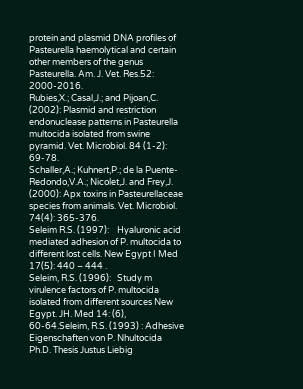protein and plasmid DNA profiles of Pasteurella haemolytical and certain other members of the genus Pasteurella. Am. J. Vet. Res.52: 2000-2016.
Rubies,X.; Casal,J.; and Pijoan,C. (2002): Plasmid and restriction endonuclease patterns in Pasteurella multocida isolated from swine pyramid. Vet. Microbiol. 84 (1-2): 69-78.
Schaller,A.; Kuhnert,P.; de la Puente-Redondo,V.A.; Nicolet,J. and Frey,J. (2000): Apx toxins in Pasteurellaceae species from animals. Vet. Microbiol. 74(4): 365-376.
Seleim R.S. (1997):    Hyaluronic acid mediated adhesion of P. multocida to different lost cells. New Egypt I Med 17(5): 440 – 444 .
Seleim, R.S. (1996):   Study m virulence factors of P. multocida isolated from different sources New Egypt. JH. Med 14: (6), 60-64.Seleim, R.S. (1993) : Adhesive Eigenschaften von P. Nhultocida Ph.D. Thesis Justus Liebig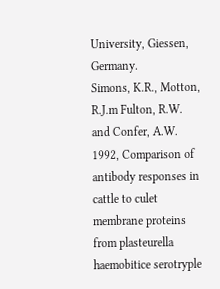University, Giessen, Germany.
Simons, K.R., Motton, R.J.m Fulton, R.W. and Confer, A.W. 1992, Comparison of antibody responses in cattle to culet membrane proteins from plasteurella haemobitice serotryple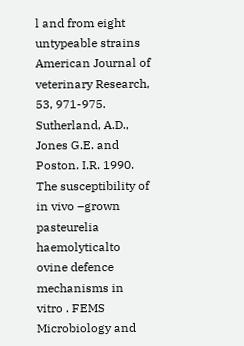l and from eight untypeable strains American Journal of veterinary Research, 53, 971-975.
Sutherland, A.D., Jones G.E. and Poston. I.R. 1990. The susceptibility of in vivo –grown pasteurelia haemolyticalto ovine defence mechanisms in vitro . FEMS Microbiology and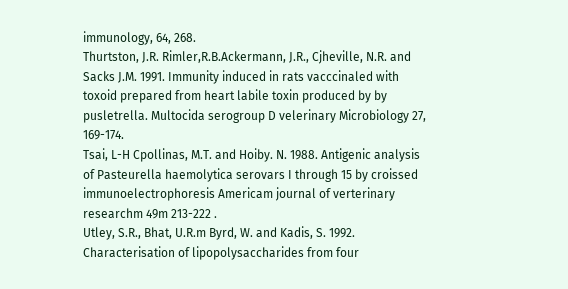immunology, 64, 268.
Thurtston, J.R. Rimler,R.B.Ackermann, J.R., Cjheville, N.R. and Sacks J.M. 1991. Immunity induced in rats vacccinaled with toxoid prepared from heart labile toxin produced by by pusletrella. Multocida serogroup D velerinary Microbiology 27, 169-174.
Tsai, L-H Cpollinas, M.T. and Hoiby. N. 1988. Antigenic analysis of Pasteurella haemolytica serovars I through 15 by croissed immunoelectrophoresis Americam journal of verterinary researchm 49m 213-222 .
Utley, S.R., Bhat, U.R.m Byrd, W. and Kadis, S. 1992. Characterisation of lipopolysaccharides from four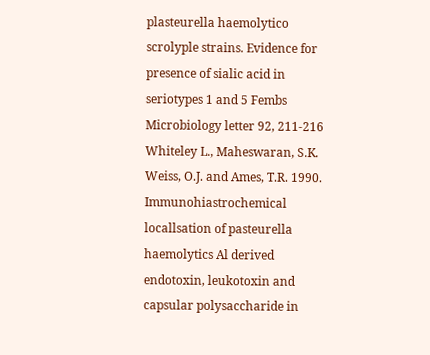plasteurella haemolytico scrolyple strains. Evidence for presence of sialic acid in seriotypes 1 and 5 Fembs Microbiology letter 92, 211-216
Whiteley L., Maheswaran, S.K. Weiss, O.J. and Ames, T.R. 1990. Immunohiastrochemical locallsation of pasteurella haemolytics Al derived endotoxin, leukotoxin and capsular polysaccharide in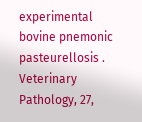experimental bovine pnemonic pasteurellosis . Veterinary Pathology, 27,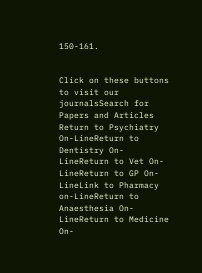150-161.


Click on these buttons to visit our journalsSearch for Papers and Articles
Return to Psychiatry On-LineReturn to Dentistry On-LineReturn to Vet On-LineReturn to GP On-LineLink to Pharmacy on-LineReturn to Anaesthesia On-LineReturn to Medicine On-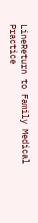LineReturn to Family Medical Practice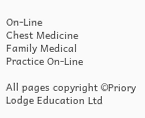On-Line
Chest Medicine
Family Medical
Practice On-Line

All pages copyright ©Priory Lodge Education Ltd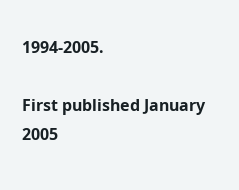1994-2005.

First published January 2005